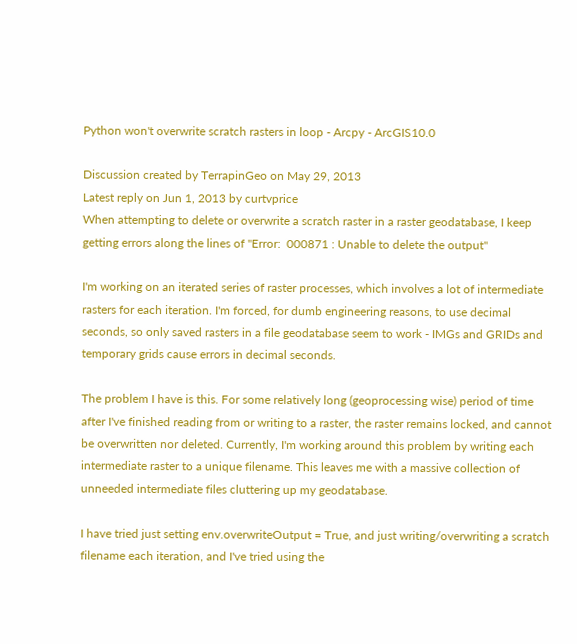Python won't overwrite scratch rasters in loop - Arcpy - ArcGIS10.0

Discussion created by TerrapinGeo on May 29, 2013
Latest reply on Jun 1, 2013 by curtvprice
When attempting to delete or overwrite a scratch raster in a raster geodatabase, I keep getting errors along the lines of "Error:  000871 : Unable to delete the output"

I'm working on an iterated series of raster processes, which involves a lot of intermediate rasters for each iteration. I'm forced, for dumb engineering reasons, to use decimal seconds, so only saved rasters in a file geodatabase seem to work - IMGs and GRIDs and temporary grids cause errors in decimal seconds.

The problem I have is this. For some relatively long (geoprocessing wise) period of time after I've finished reading from or writing to a raster, the raster remains locked, and cannot be overwritten nor deleted. Currently, I'm working around this problem by writing each intermediate raster to a unique filename. This leaves me with a massive collection of unneeded intermediate files cluttering up my geodatabase.

I have tried just setting env.overwriteOutput = True, and just writing/overwriting a scratch filename each iteration, and I've tried using the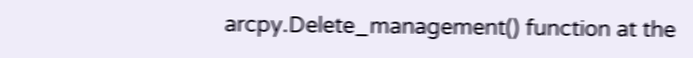arcpy.Delete_management() function at the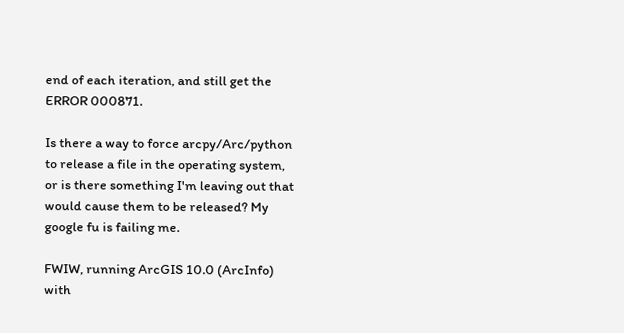end of each iteration, and still get the ERROR 000871.

Is there a way to force arcpy/Arc/python to release a file in the operating system, or is there something I'm leaving out that would cause them to be released? My google fu is failing me.

FWIW, running ArcGIS 10.0 (ArcInfo) with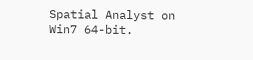Spatial Analyst on Win7 64-bit.